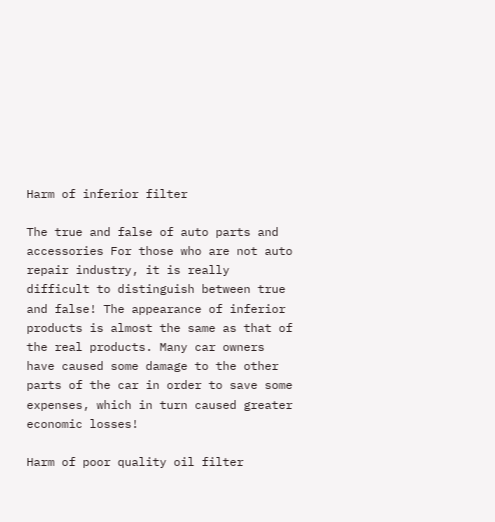Harm of inferior filter

The true and false of auto parts and accessories For those who are not auto repair industry, it is really difficult to distinguish between true and false! The appearance of inferior products is almost the same as that of the real products. Many car owners have caused some damage to the other parts of the car in order to save some expenses, which in turn caused greater economic losses!

Harm of poor quality oil filter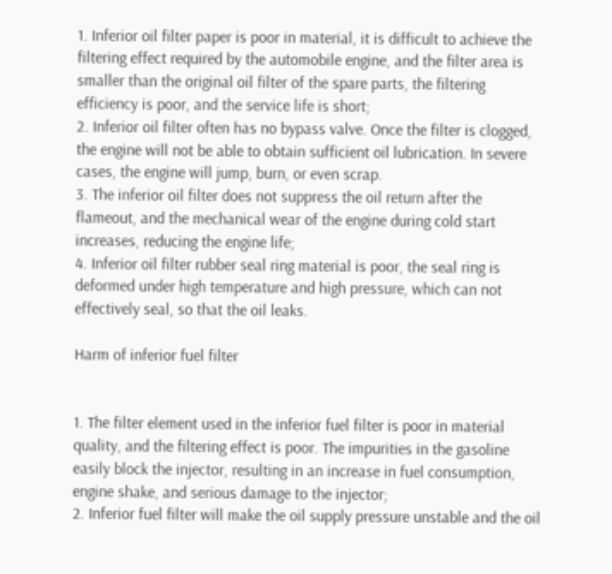1. Inferior oil filter paper is poor in material, it is difficult to achieve the filtering effect required by the automobile engine, and the filter area is smaller than the original oil filter of the spare parts, the filtering efficiency is poor, and the service life is short;
2. Inferior oil filter often has no bypass valve. Once the filter is clogged, the engine will not be able to obtain sufficient oil lubrication. In severe cases, the engine will jump, burn, or even scrap.
3. The inferior oil filter does not suppress the oil return after the flameout, and the mechanical wear of the engine during cold start increases, reducing the engine life;
4. Inferior oil filter rubber seal ring material is poor, the seal ring is deformed under high temperature and high pressure, which can not effectively seal, so that the oil leaks.

Harm of inferior fuel filter


1. The filter element used in the inferior fuel filter is poor in material quality, and the filtering effect is poor. The impurities in the gasoline easily block the injector, resulting in an increase in fuel consumption, engine shake, and serious damage to the injector;
2. Inferior fuel filter will make the oil supply pressure unstable and the oil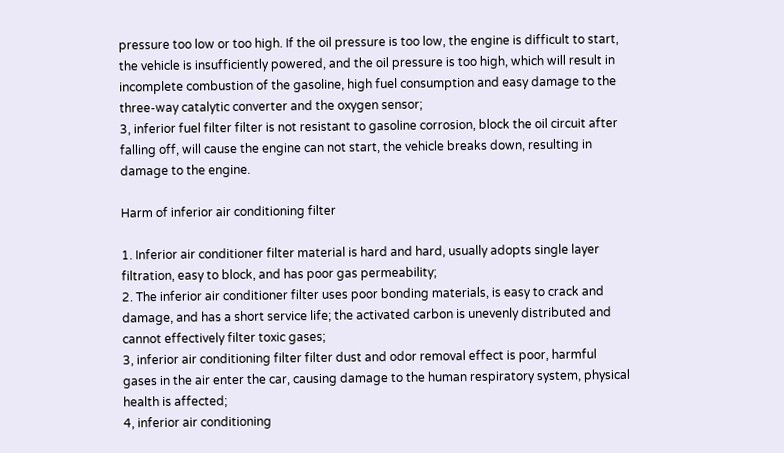pressure too low or too high. If the oil pressure is too low, the engine is difficult to start, the vehicle is insufficiently powered, and the oil pressure is too high, which will result in incomplete combustion of the gasoline, high fuel consumption and easy damage to the three-way catalytic converter and the oxygen sensor;
3, inferior fuel filter filter is not resistant to gasoline corrosion, block the oil circuit after falling off, will cause the engine can not start, the vehicle breaks down, resulting in damage to the engine.

Harm of inferior air conditioning filter

1. Inferior air conditioner filter material is hard and hard, usually adopts single layer filtration, easy to block, and has poor gas permeability;
2. The inferior air conditioner filter uses poor bonding materials, is easy to crack and damage, and has a short service life; the activated carbon is unevenly distributed and cannot effectively filter toxic gases;
3, inferior air conditioning filter filter dust and odor removal effect is poor, harmful gases in the air enter the car, causing damage to the human respiratory system, physical health is affected;
4, inferior air conditioning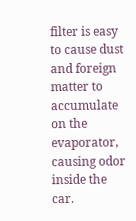filter is easy to cause dust and foreign matter to accumulate on the evaporator, causing odor inside the car.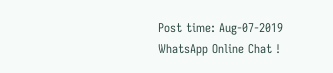Post time: Aug-07-2019
WhatsApp Online Chat !